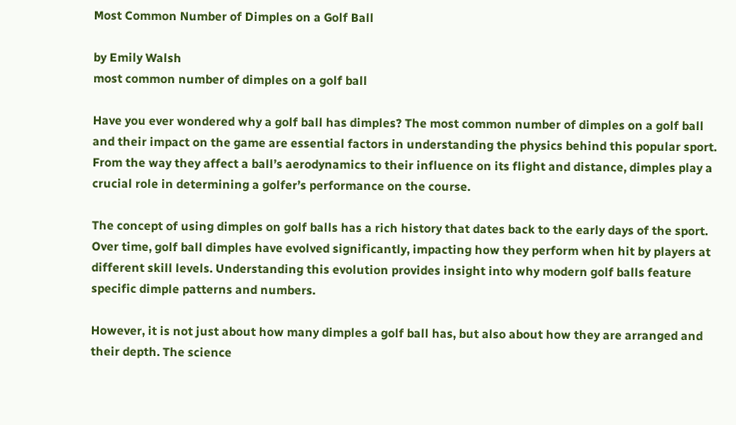Most Common Number of Dimples on a Golf Ball

by Emily Walsh
most common number of dimples on a golf ball

Have you ever wondered why a golf ball has dimples? The most common number of dimples on a golf ball and their impact on the game are essential factors in understanding the physics behind this popular sport. From the way they affect a ball’s aerodynamics to their influence on its flight and distance, dimples play a crucial role in determining a golfer’s performance on the course.

The concept of using dimples on golf balls has a rich history that dates back to the early days of the sport. Over time, golf ball dimples have evolved significantly, impacting how they perform when hit by players at different skill levels. Understanding this evolution provides insight into why modern golf balls feature specific dimple patterns and numbers.

However, it is not just about how many dimples a golf ball has, but also about how they are arranged and their depth. The science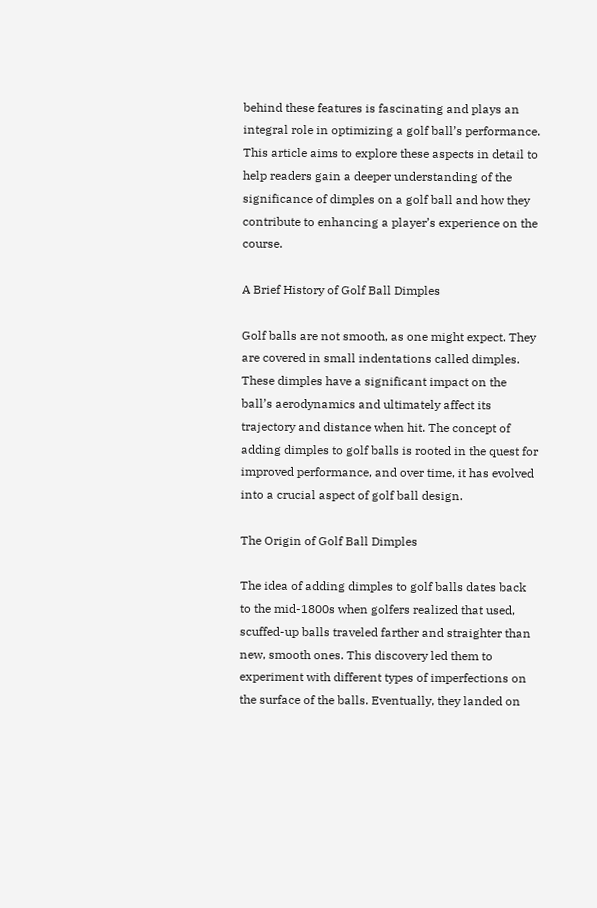behind these features is fascinating and plays an integral role in optimizing a golf ball’s performance. This article aims to explore these aspects in detail to help readers gain a deeper understanding of the significance of dimples on a golf ball and how they contribute to enhancing a player’s experience on the course.

A Brief History of Golf Ball Dimples

Golf balls are not smooth, as one might expect. They are covered in small indentations called dimples. These dimples have a significant impact on the ball’s aerodynamics and ultimately affect its trajectory and distance when hit. The concept of adding dimples to golf balls is rooted in the quest for improved performance, and over time, it has evolved into a crucial aspect of golf ball design.

The Origin of Golf Ball Dimples

The idea of adding dimples to golf balls dates back to the mid-1800s when golfers realized that used, scuffed-up balls traveled farther and straighter than new, smooth ones. This discovery led them to experiment with different types of imperfections on the surface of the balls. Eventually, they landed on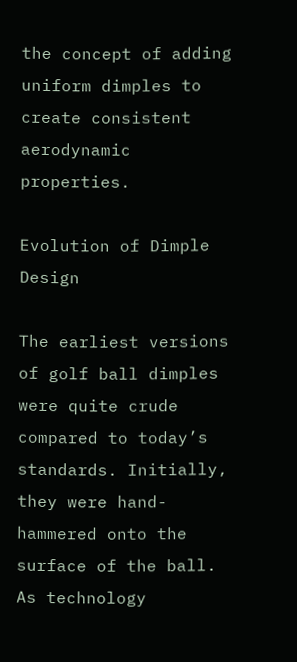the concept of adding uniform dimples to create consistent aerodynamic properties.

Evolution of Dimple Design

The earliest versions of golf ball dimples were quite crude compared to today’s standards. Initially, they were hand-hammered onto the surface of the ball. As technology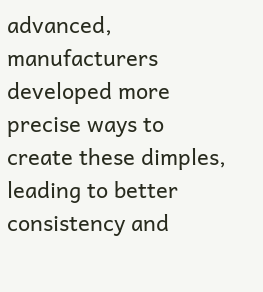advanced, manufacturers developed more precise ways to create these dimples, leading to better consistency and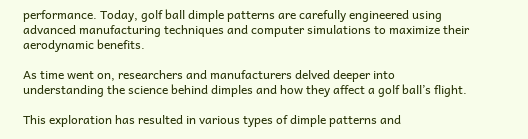performance. Today, golf ball dimple patterns are carefully engineered using advanced manufacturing techniques and computer simulations to maximize their aerodynamic benefits.

As time went on, researchers and manufacturers delved deeper into understanding the science behind dimples and how they affect a golf ball’s flight.

This exploration has resulted in various types of dimple patterns and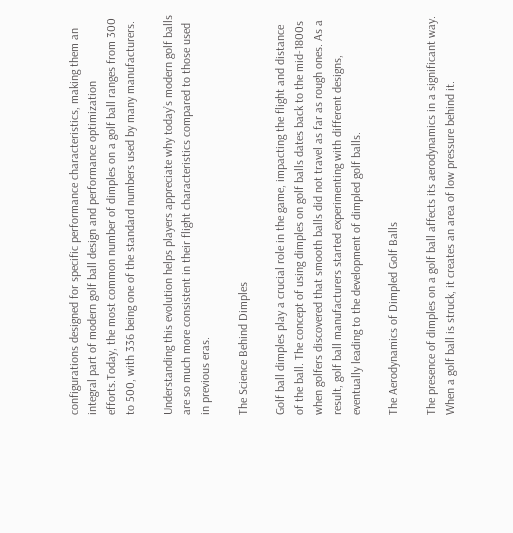configurations designed for specific performance characteristics, making them an integral part of modern golf ball design and performance optimization efforts.Today, the most common number of dimples on a golf ball ranges from 300 to 500, with 336 being one of the standard numbers used by many manufacturers.

Understanding this evolution helps players appreciate why today’s modern golf balls are so much more consistent in their flight characteristics compared to those used in previous eras.

The Science Behind Dimples

Golf ball dimples play a crucial role in the game, impacting the flight and distance of the ball. The concept of using dimples on golf balls dates back to the mid-1800s when golfers discovered that smooth balls did not travel as far as rough ones. As a result, golf ball manufacturers started experimenting with different designs, eventually leading to the development of dimpled golf balls.

The Aerodynamics of Dimpled Golf Balls

The presence of dimples on a golf ball affects its aerodynamics in a significant way. When a golf ball is struck, it creates an area of low pressure behind it.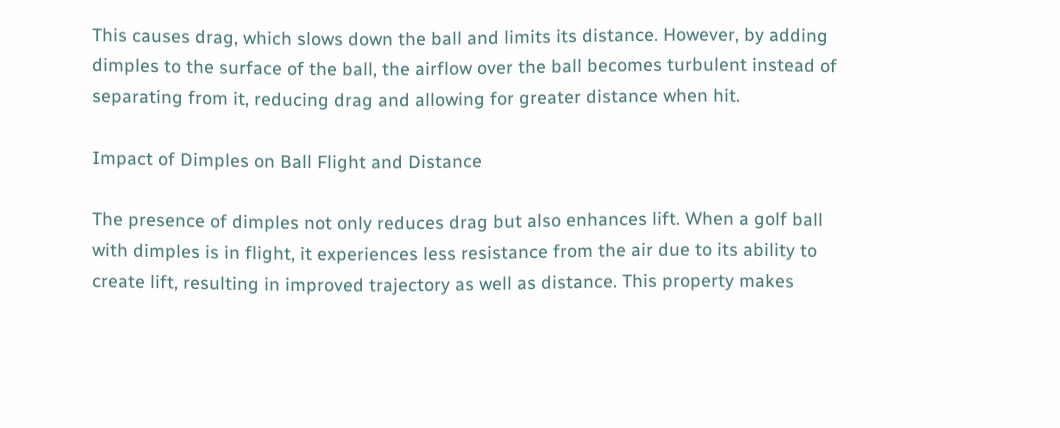This causes drag, which slows down the ball and limits its distance. However, by adding dimples to the surface of the ball, the airflow over the ball becomes turbulent instead of separating from it, reducing drag and allowing for greater distance when hit.

Impact of Dimples on Ball Flight and Distance

The presence of dimples not only reduces drag but also enhances lift. When a golf ball with dimples is in flight, it experiences less resistance from the air due to its ability to create lift, resulting in improved trajectory as well as distance. This property makes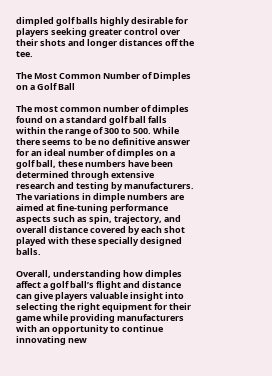dimpled golf balls highly desirable for players seeking greater control over their shots and longer distances off the tee.

The Most Common Number of Dimples on a Golf Ball

The most common number of dimples found on a standard golf ball falls within the range of 300 to 500. While there seems to be no definitive answer for an ideal number of dimples on a golf ball, these numbers have been determined through extensive research and testing by manufacturers. The variations in dimple numbers are aimed at fine-tuning performance aspects such as spin, trajectory, and overall distance covered by each shot played with these specially designed balls.

Overall, understanding how dimples affect a golf ball’s flight and distance can give players valuable insight into selecting the right equipment for their game while providing manufacturers with an opportunity to continue innovating new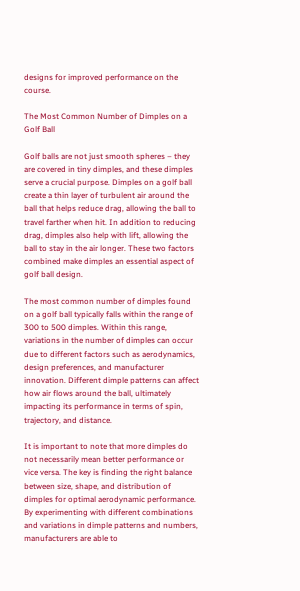designs for improved performance on the course.

The Most Common Number of Dimples on a Golf Ball

Golf balls are not just smooth spheres – they are covered in tiny dimples, and these dimples serve a crucial purpose. Dimples on a golf ball create a thin layer of turbulent air around the ball that helps reduce drag, allowing the ball to travel farther when hit. In addition to reducing drag, dimples also help with lift, allowing the ball to stay in the air longer. These two factors combined make dimples an essential aspect of golf ball design.

The most common number of dimples found on a golf ball typically falls within the range of 300 to 500 dimples. Within this range, variations in the number of dimples can occur due to different factors such as aerodynamics, design preferences, and manufacturer innovation. Different dimple patterns can affect how air flows around the ball, ultimately impacting its performance in terms of spin, trajectory, and distance.

It is important to note that more dimples do not necessarily mean better performance or vice versa. The key is finding the right balance between size, shape, and distribution of dimples for optimal aerodynamic performance. By experimenting with different combinations and variations in dimple patterns and numbers, manufacturers are able to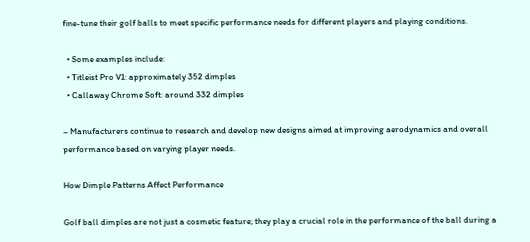fine-tune their golf balls to meet specific performance needs for different players and playing conditions.

  • Some examples include:
  • Titleist Pro V1: approximately 352 dimples
  • Callaway Chrome Soft: around 332 dimples

– Manufacturers continue to research and develop new designs aimed at improving aerodynamics and overall performance based on varying player needs.

How Dimple Patterns Affect Performance

Golf ball dimples are not just a cosmetic feature; they play a crucial role in the performance of the ball during a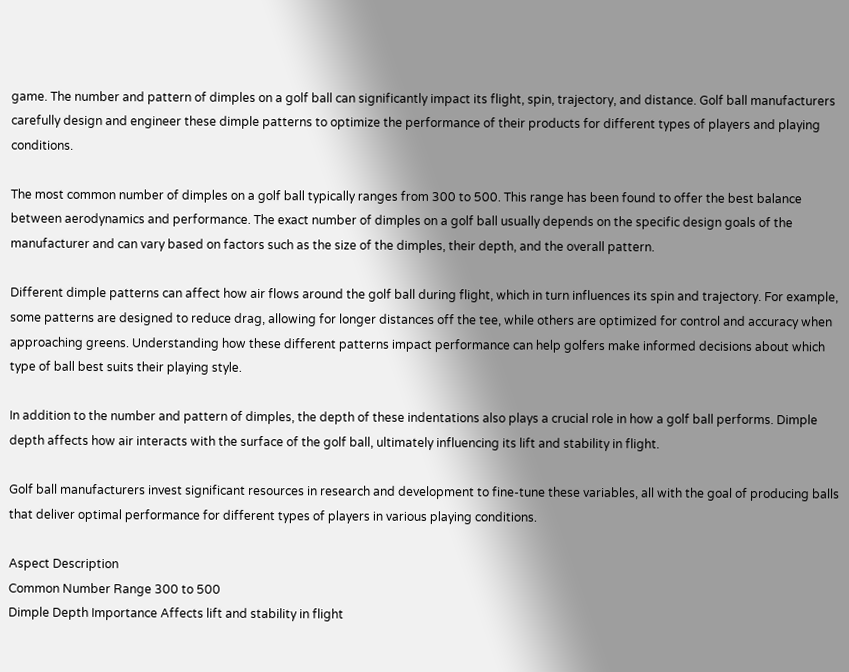game. The number and pattern of dimples on a golf ball can significantly impact its flight, spin, trajectory, and distance. Golf ball manufacturers carefully design and engineer these dimple patterns to optimize the performance of their products for different types of players and playing conditions.

The most common number of dimples on a golf ball typically ranges from 300 to 500. This range has been found to offer the best balance between aerodynamics and performance. The exact number of dimples on a golf ball usually depends on the specific design goals of the manufacturer and can vary based on factors such as the size of the dimples, their depth, and the overall pattern.

Different dimple patterns can affect how air flows around the golf ball during flight, which in turn influences its spin and trajectory. For example, some patterns are designed to reduce drag, allowing for longer distances off the tee, while others are optimized for control and accuracy when approaching greens. Understanding how these different patterns impact performance can help golfers make informed decisions about which type of ball best suits their playing style.

In addition to the number and pattern of dimples, the depth of these indentations also plays a crucial role in how a golf ball performs. Dimple depth affects how air interacts with the surface of the golf ball, ultimately influencing its lift and stability in flight.

Golf ball manufacturers invest significant resources in research and development to fine-tune these variables, all with the goal of producing balls that deliver optimal performance for different types of players in various playing conditions.

Aspect Description
Common Number Range 300 to 500
Dimple Depth Importance Affects lift and stability in flight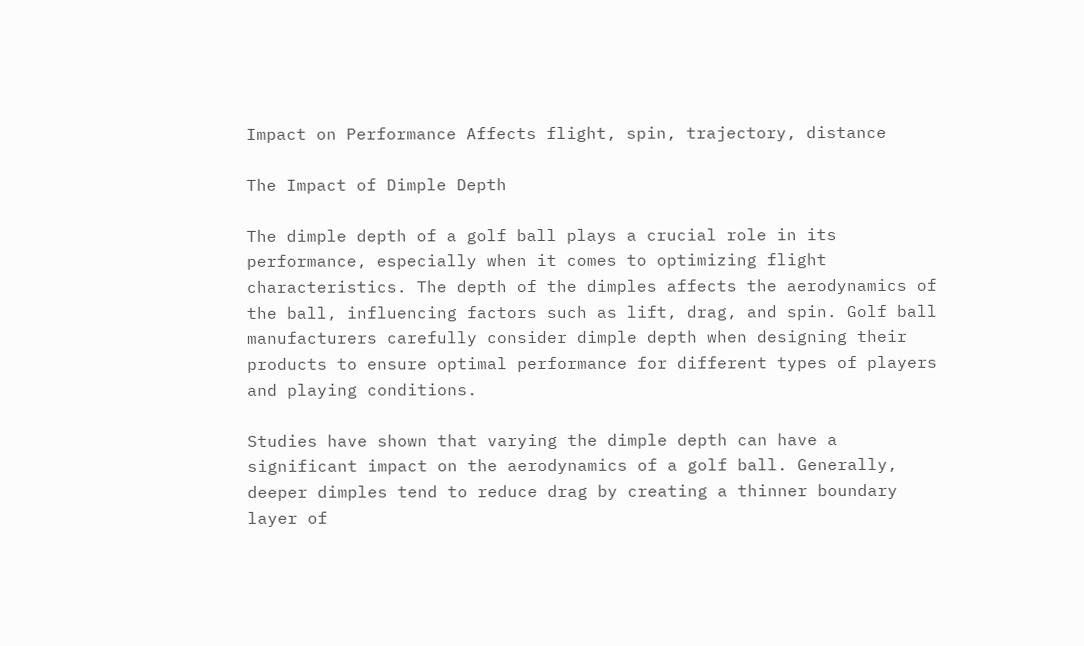Impact on Performance Affects flight, spin, trajectory, distance

The Impact of Dimple Depth

The dimple depth of a golf ball plays a crucial role in its performance, especially when it comes to optimizing flight characteristics. The depth of the dimples affects the aerodynamics of the ball, influencing factors such as lift, drag, and spin. Golf ball manufacturers carefully consider dimple depth when designing their products to ensure optimal performance for different types of players and playing conditions.

Studies have shown that varying the dimple depth can have a significant impact on the aerodynamics of a golf ball. Generally, deeper dimples tend to reduce drag by creating a thinner boundary layer of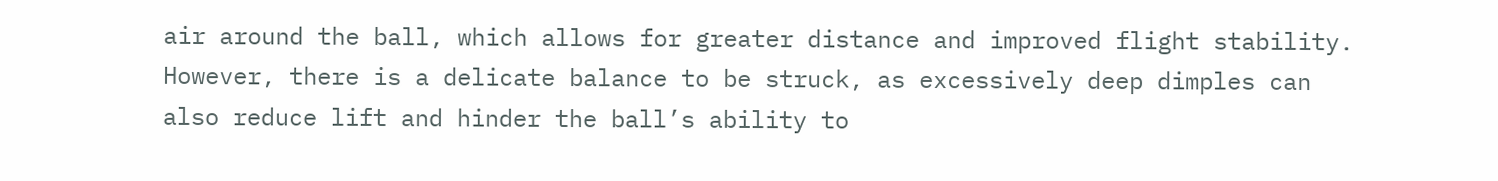air around the ball, which allows for greater distance and improved flight stability. However, there is a delicate balance to be struck, as excessively deep dimples can also reduce lift and hinder the ball’s ability to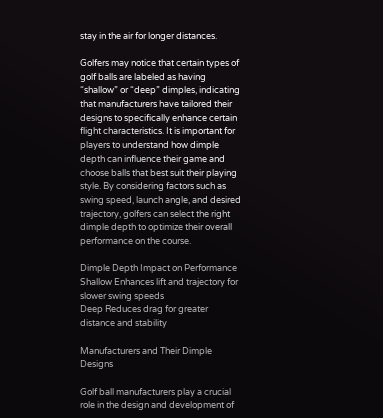stay in the air for longer distances.

Golfers may notice that certain types of golf balls are labeled as having “shallow” or “deep” dimples, indicating that manufacturers have tailored their designs to specifically enhance certain flight characteristics. It is important for players to understand how dimple depth can influence their game and choose balls that best suit their playing style. By considering factors such as swing speed, launch angle, and desired trajectory, golfers can select the right dimple depth to optimize their overall performance on the course.

Dimple Depth Impact on Performance
Shallow Enhances lift and trajectory for slower swing speeds
Deep Reduces drag for greater distance and stability

Manufacturers and Their Dimple Designs

Golf ball manufacturers play a crucial role in the design and development of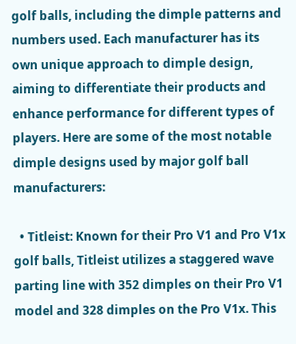golf balls, including the dimple patterns and numbers used. Each manufacturer has its own unique approach to dimple design, aiming to differentiate their products and enhance performance for different types of players. Here are some of the most notable dimple designs used by major golf ball manufacturers:

  • Titleist: Known for their Pro V1 and Pro V1x golf balls, Titleist utilizes a staggered wave parting line with 352 dimples on their Pro V1 model and 328 dimples on the Pro V1x. This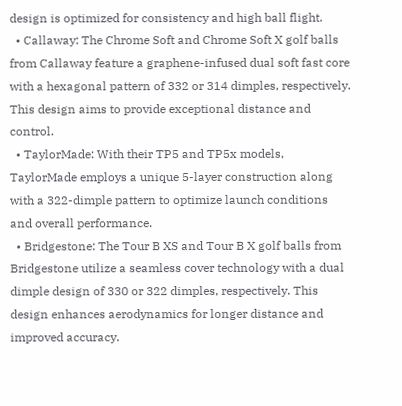design is optimized for consistency and high ball flight.
  • Callaway: The Chrome Soft and Chrome Soft X golf balls from Callaway feature a graphene-infused dual soft fast core with a hexagonal pattern of 332 or 314 dimples, respectively. This design aims to provide exceptional distance and control.
  • TaylorMade: With their TP5 and TP5x models, TaylorMade employs a unique 5-layer construction along with a 322-dimple pattern to optimize launch conditions and overall performance.
  • Bridgestone: The Tour B XS and Tour B X golf balls from Bridgestone utilize a seamless cover technology with a dual dimple design of 330 or 322 dimples, respectively. This design enhances aerodynamics for longer distance and improved accuracy.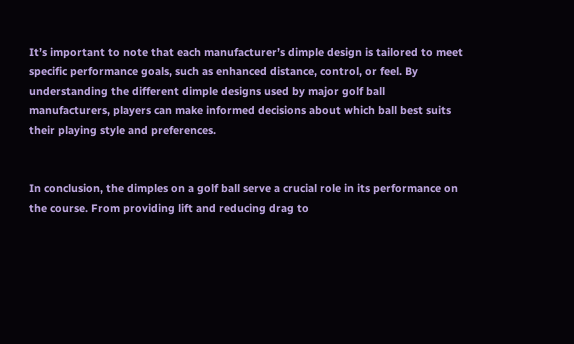It’s important to note that each manufacturer’s dimple design is tailored to meet specific performance goals, such as enhanced distance, control, or feel. By understanding the different dimple designs used by major golf ball manufacturers, players can make informed decisions about which ball best suits their playing style and preferences.


In conclusion, the dimples on a golf ball serve a crucial role in its performance on the course. From providing lift and reducing drag to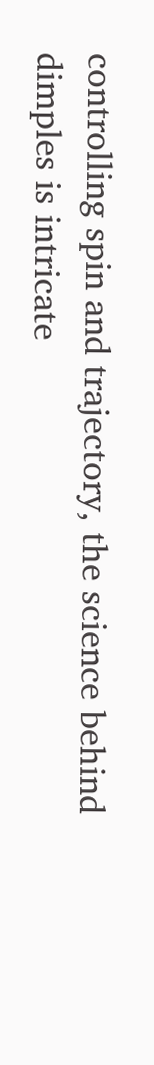controlling spin and trajectory, the science behind dimples is intricate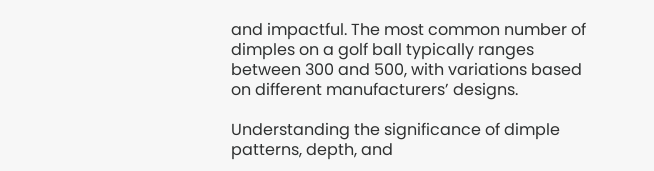and impactful. The most common number of dimples on a golf ball typically ranges between 300 and 500, with variations based on different manufacturers’ designs.

Understanding the significance of dimple patterns, depth, and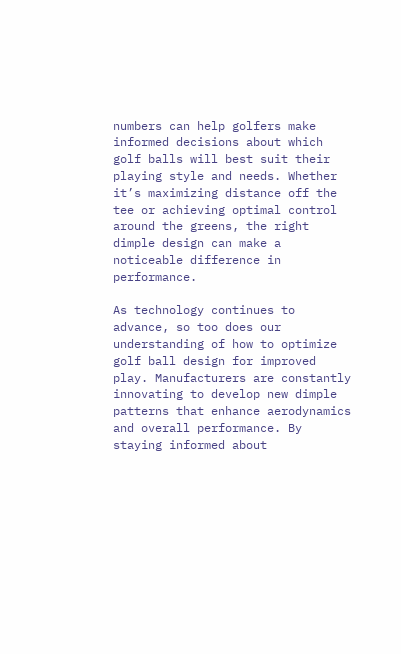numbers can help golfers make informed decisions about which golf balls will best suit their playing style and needs. Whether it’s maximizing distance off the tee or achieving optimal control around the greens, the right dimple design can make a noticeable difference in performance.

As technology continues to advance, so too does our understanding of how to optimize golf ball design for improved play. Manufacturers are constantly innovating to develop new dimple patterns that enhance aerodynamics and overall performance. By staying informed about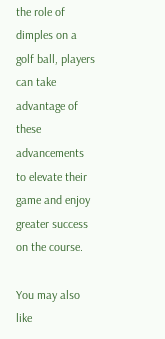the role of dimples on a golf ball, players can take advantage of these advancements to elevate their game and enjoy greater success on the course.

You may also like